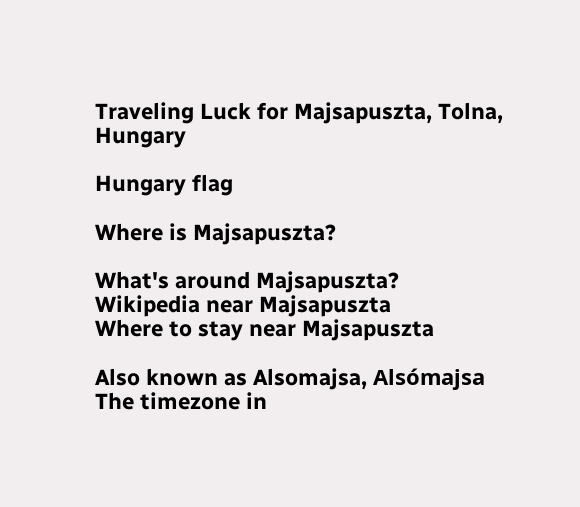Traveling Luck for Majsapuszta, Tolna, Hungary

Hungary flag

Where is Majsapuszta?

What's around Majsapuszta?
Wikipedia near Majsapuszta
Where to stay near Majsapuszta

Also known as Alsomajsa, Alsómajsa
The timezone in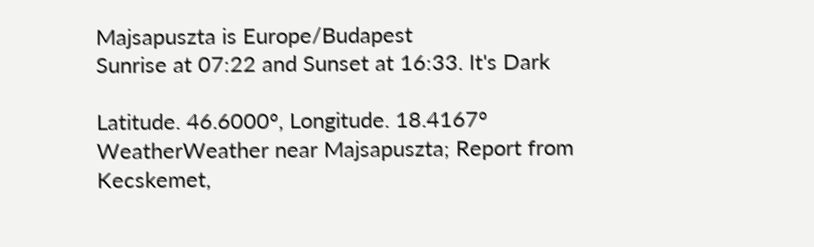Majsapuszta is Europe/Budapest
Sunrise at 07:22 and Sunset at 16:33. It's Dark

Latitude. 46.6000°, Longitude. 18.4167°
WeatherWeather near Majsapuszta; Report from Kecskemet,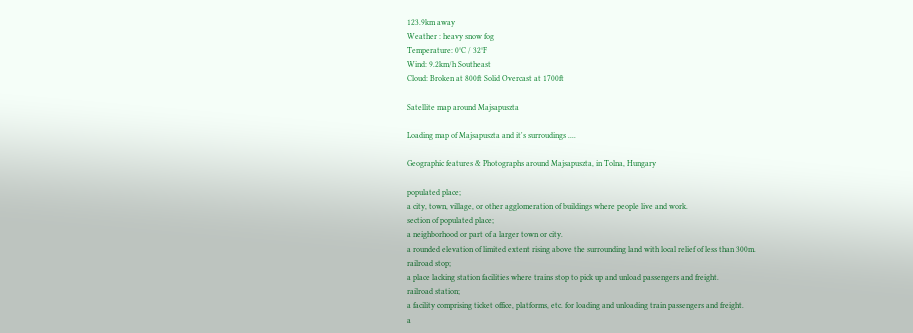123.9km away
Weather : heavy snow fog
Temperature: 0°C / 32°F
Wind: 9.2km/h Southeast
Cloud: Broken at 800ft Solid Overcast at 1700ft

Satellite map around Majsapuszta

Loading map of Majsapuszta and it's surroudings ....

Geographic features & Photographs around Majsapuszta, in Tolna, Hungary

populated place;
a city, town, village, or other agglomeration of buildings where people live and work.
section of populated place;
a neighborhood or part of a larger town or city.
a rounded elevation of limited extent rising above the surrounding land with local relief of less than 300m.
railroad stop;
a place lacking station facilities where trains stop to pick up and unload passengers and freight.
railroad station;
a facility comprising ticket office, platforms, etc. for loading and unloading train passengers and freight.
a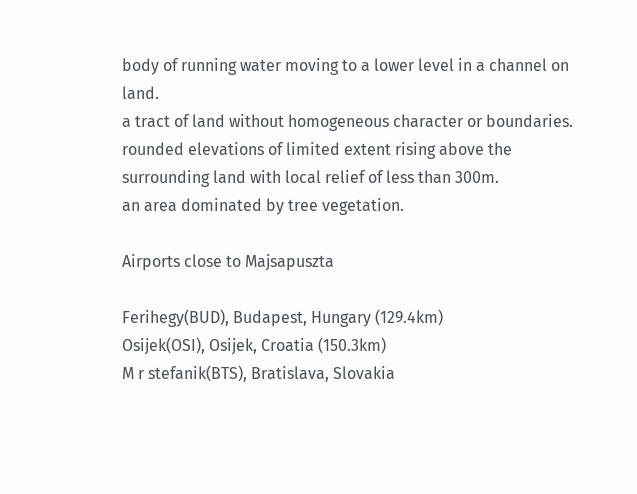body of running water moving to a lower level in a channel on land.
a tract of land without homogeneous character or boundaries.
rounded elevations of limited extent rising above the surrounding land with local relief of less than 300m.
an area dominated by tree vegetation.

Airports close to Majsapuszta

Ferihegy(BUD), Budapest, Hungary (129.4km)
Osijek(OSI), Osijek, Croatia (150.3km)
M r stefanik(BTS), Bratislava, Slovakia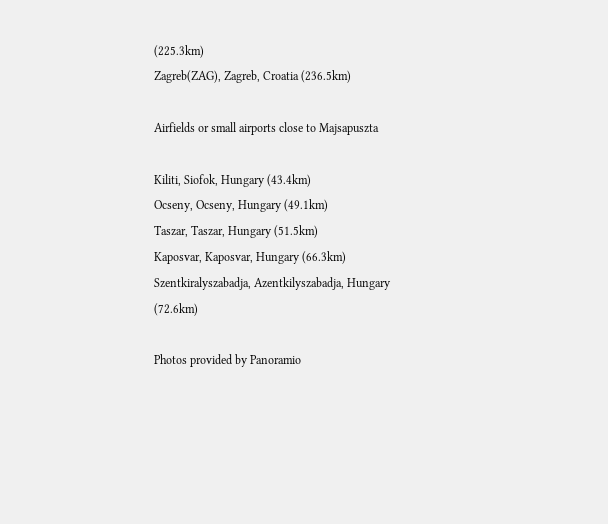(225.3km)
Zagreb(ZAG), Zagreb, Croatia (236.5km)

Airfields or small airports close to Majsapuszta

Kiliti, Siofok, Hungary (43.4km)
Ocseny, Ocseny, Hungary (49.1km)
Taszar, Taszar, Hungary (51.5km)
Kaposvar, Kaposvar, Hungary (66.3km)
Szentkiralyszabadja, Azentkilyszabadja, Hungary (72.6km)

Photos provided by Panoramio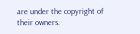are under the copyright of their owners.